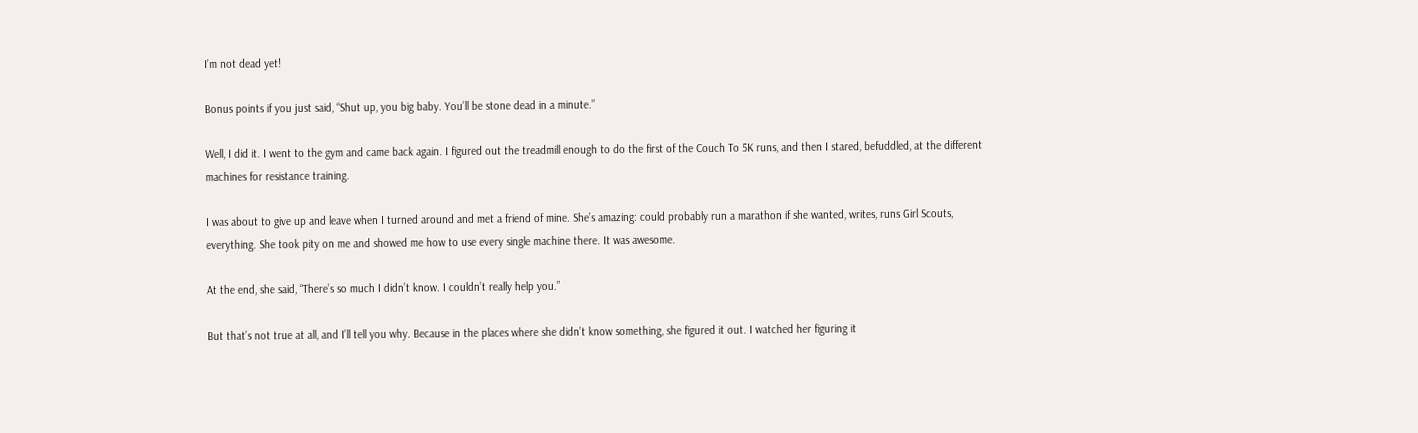I’m not dead yet!

Bonus points if you just said, “Shut up, you big baby. You’ll be stone dead in a minute.”

Well, I did it. I went to the gym and came back again. I figured out the treadmill enough to do the first of the Couch To 5K runs, and then I stared, befuddled, at the different machines for resistance training.

I was about to give up and leave when I turned around and met a friend of mine. She’s amazing: could probably run a marathon if she wanted, writes, runs Girl Scouts, everything. She took pity on me and showed me how to use every single machine there. It was awesome.

At the end, she said, “There’s so much I didn’t know. I couldn’t really help you.”

But that’s not true at all, and I’ll tell you why. Because in the places where she didn’t know something, she figured it out. I watched her figuring it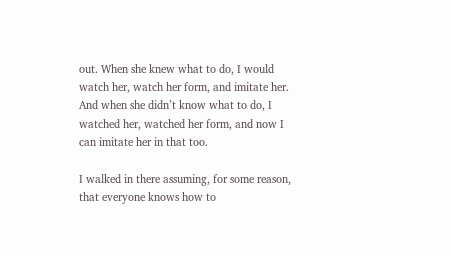out. When she knew what to do, I would watch her, watch her form, and imitate her. And when she didn’t know what to do, I watched her, watched her form, and now I can imitate her in that too.

I walked in there assuming, for some reason, that everyone knows how to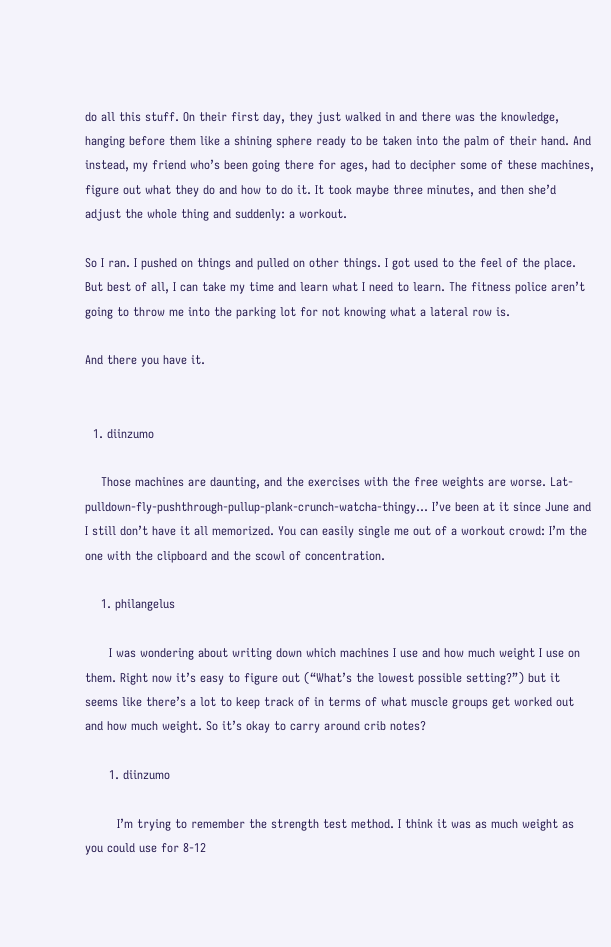do all this stuff. On their first day, they just walked in and there was the knowledge, hanging before them like a shining sphere ready to be taken into the palm of their hand. And instead, my friend who’s been going there for ages, had to decipher some of these machines, figure out what they do and how to do it. It took maybe three minutes, and then she’d adjust the whole thing and suddenly: a workout.

So I ran. I pushed on things and pulled on other things. I got used to the feel of the place. But best of all, I can take my time and learn what I need to learn. The fitness police aren’t going to throw me into the parking lot for not knowing what a lateral row is.

And there you have it.


  1. diinzumo

    Those machines are daunting, and the exercises with the free weights are worse. Lat-pulldown-fly-pushthrough-pullup-plank-crunch-watcha-thingy… I’ve been at it since June and I still don’t have it all memorized. You can easily single me out of a workout crowd: I’m the one with the clipboard and the scowl of concentration.

    1. philangelus

      I was wondering about writing down which machines I use and how much weight I use on them. Right now it’s easy to figure out (“What’s the lowest possible setting?”) but it seems like there’s a lot to keep track of in terms of what muscle groups get worked out and how much weight. So it’s okay to carry around crib notes?

      1. diinzumo

        I’m trying to remember the strength test method. I think it was as much weight as you could use for 8-12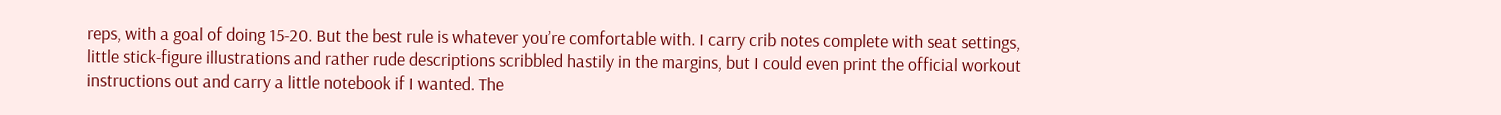reps, with a goal of doing 15-20. But the best rule is whatever you’re comfortable with. I carry crib notes complete with seat settings, little stick-figure illustrations and rather rude descriptions scribbled hastily in the margins, but I could even print the official workout instructions out and carry a little notebook if I wanted. The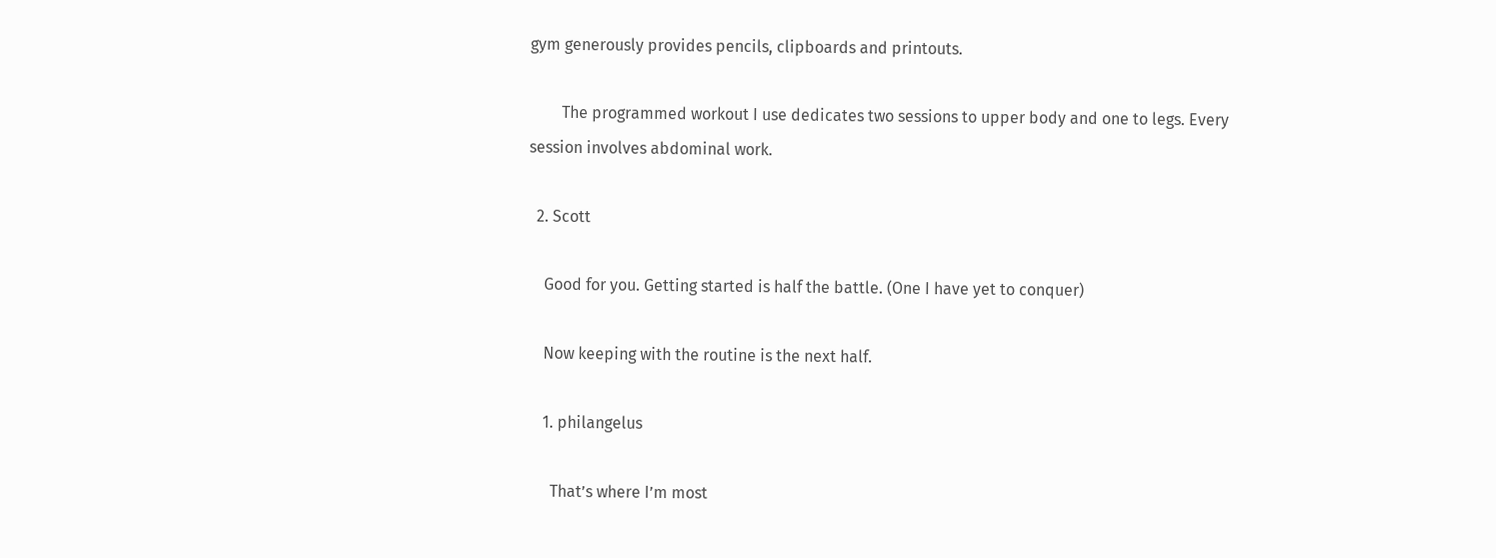gym generously provides pencils, clipboards and printouts.

        The programmed workout I use dedicates two sessions to upper body and one to legs. Every session involves abdominal work.

  2. Scott

    Good for you. Getting started is half the battle. (One I have yet to conquer)

    Now keeping with the routine is the next half.

    1. philangelus

      That’s where I’m most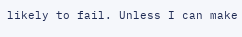likely to fail. Unless I can make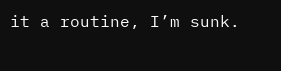it a routine, I’m sunk.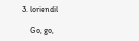3. loriendil

    Go, go,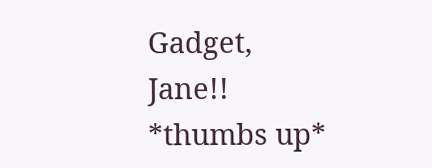Gadget, Jane!! *thumbs up*